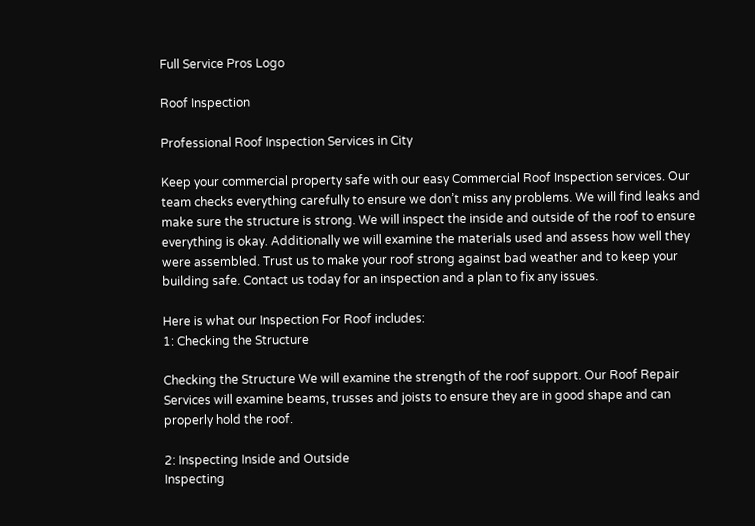Full Service Pros Logo

Roof Inspection

Professional Roof Inspection Services in City

Keep your commercial property safe with our easy Commercial Roof Inspection services. Our team checks everything carefully to ensure we don’t miss any problems. We will find leaks and make sure the structure is strong. We will inspect the inside and outside of the roof to ensure everything is okay. Additionally we will examine the materials used and assess how well they were assembled. Trust us to make your roof strong against bad weather and to keep your building safe. Contact us today for an inspection and a plan to fix any issues.

Here is what our Inspection For Roof includes:
1: Checking the Structure

Checking the Structure We will examine the strength of the roof support. Our Roof Repair Services will examine beams, trusses and joists to ensure they are in good shape and can properly hold the roof.

2: Inspecting Inside and Outside
Inspecting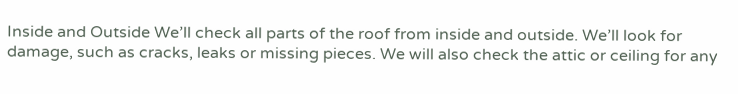Inside and Outside We’ll check all parts of the roof from inside and outside. We’ll look for damage, such as cracks, leaks or missing pieces. We will also check the attic or ceiling for any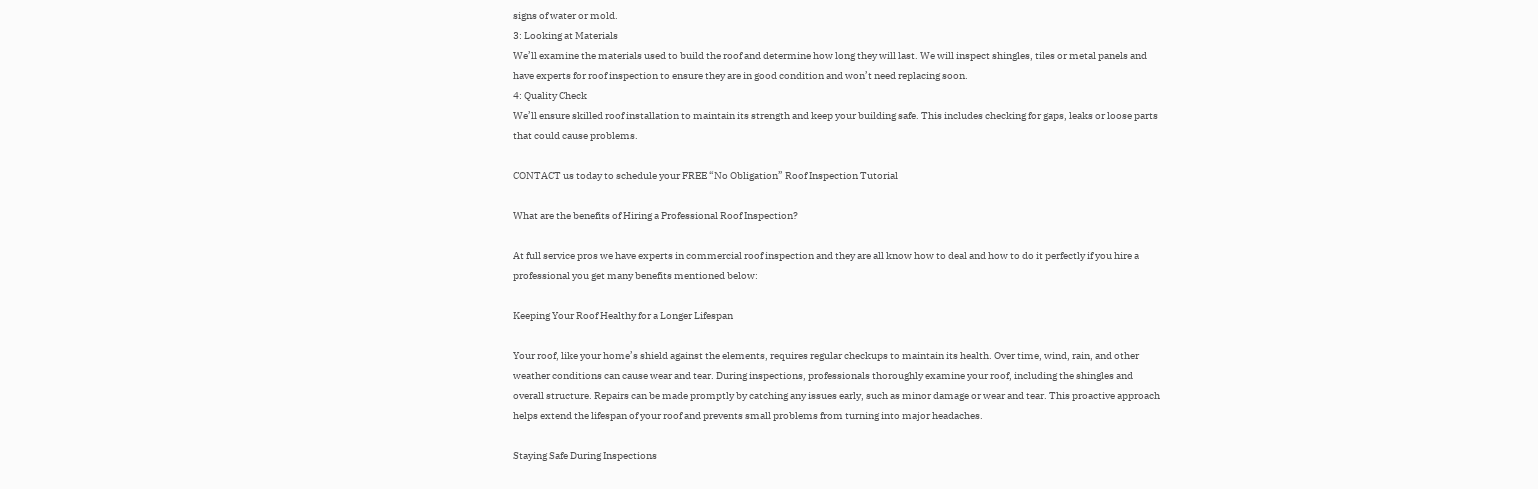signs of water or mold.
3: Looking at Materials
We’ll examine the materials used to build the roof and determine how long they will last. We will inspect shingles, tiles or metal panels and have experts for roof inspection to ensure they are in good condition and won’t need replacing soon.
4: Quality Check
We’ll ensure skilled roof installation to maintain its strength and keep your building safe. This includes checking for gaps, leaks or loose parts that could cause problems.

CONTACT us today to schedule your FREE “No Obligation” Roof Inspection Tutorial

What are the benefits of Hiring a Professional Roof Inspection?

At full service pros we have experts in commercial roof inspection and they are all know how to deal and how to do it perfectly if you hire a professional you get many benefits mentioned below:

Keeping Your Roof Healthy for a Longer Lifespan

Your roof, like your home’s shield against the elements, requires regular checkups to maintain its health. Over time, wind, rain, and other weather conditions can cause wear and tear. During inspections, professionals thoroughly examine your roof, including the shingles and overall structure. Repairs can be made promptly by catching any issues early, such as minor damage or wear and tear. This proactive approach helps extend the lifespan of your roof and prevents small problems from turning into major headaches.

Staying Safe During Inspections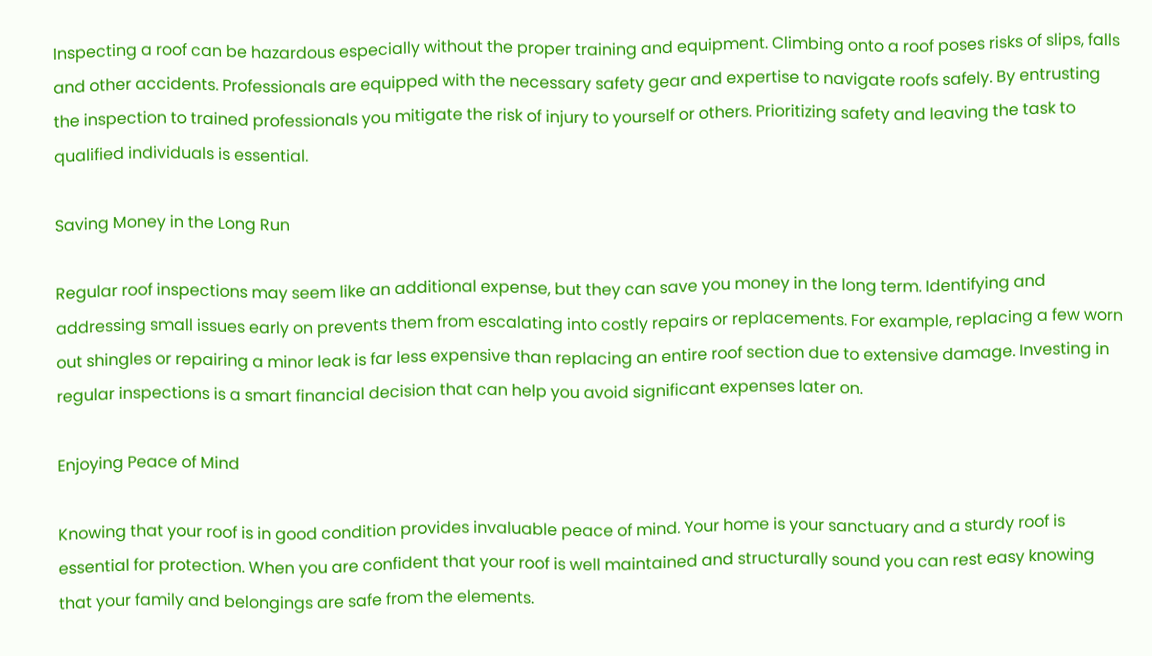Inspecting a roof can be hazardous especially without the proper training and equipment. Climbing onto a roof poses risks of slips, falls and other accidents. Professionals are equipped with the necessary safety gear and expertise to navigate roofs safely. By entrusting the inspection to trained professionals you mitigate the risk of injury to yourself or others. Prioritizing safety and leaving the task to qualified individuals is essential.

Saving Money in the Long Run

Regular roof inspections may seem like an additional expense, but they can save you money in the long term. Identifying and addressing small issues early on prevents them from escalating into costly repairs or replacements. For example, replacing a few worn out shingles or repairing a minor leak is far less expensive than replacing an entire roof section due to extensive damage. Investing in regular inspections is a smart financial decision that can help you avoid significant expenses later on.

Enjoying Peace of Mind

Knowing that your roof is in good condition provides invaluable peace of mind. Your home is your sanctuary and a sturdy roof is essential for protection. When you are confident that your roof is well maintained and structurally sound you can rest easy knowing that your family and belongings are safe from the elements.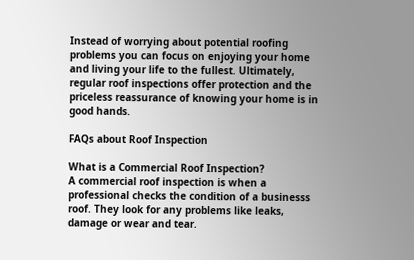Instead of worrying about potential roofing problems you can focus on enjoying your home and living your life to the fullest. Ultimately, regular roof inspections offer protection and the priceless reassurance of knowing your home is in good hands.

FAQs about Roof Inspection

What is a Commercial Roof Inspection?
A commercial roof inspection is when a professional checks the condition of a businesss roof. They look for any problems like leaks, damage or wear and tear.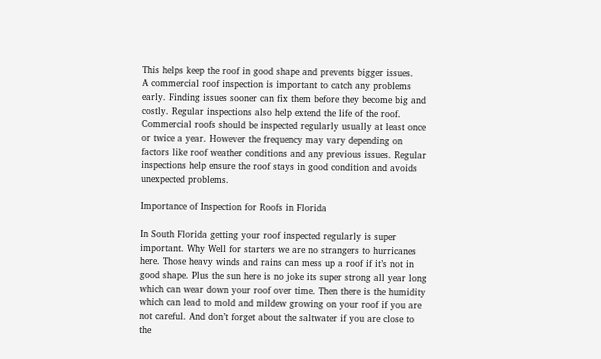This helps keep the roof in good shape and prevents bigger issues.
A commercial roof inspection is important to catch any problems early. Finding issues sooner can fix them before they become big and costly. Regular inspections also help extend the life of the roof.
Commercial roofs should be inspected regularly usually at least once or twice a year. However the frequency may vary depending on factors like roof weather conditions and any previous issues. Regular inspections help ensure the roof stays in good condition and avoids unexpected problems.

Importance of Inspection for Roofs in Florida

In South Florida getting your roof inspected regularly is super important. Why Well for starters we are no strangers to hurricanes here. Those heavy winds and rains can mess up a roof if it’s not in good shape. Plus the sun here is no joke its super strong all year long which can wear down your roof over time. Then there is the humidity which can lead to mold and mildew growing on your roof if you are not careful. And don’t forget about the saltwater if you are close to the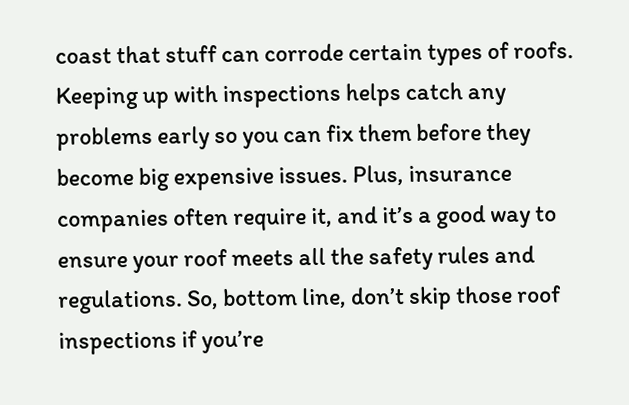coast that stuff can corrode certain types of roofs. Keeping up with inspections helps catch any problems early so you can fix them before they become big expensive issues. Plus, insurance companies often require it, and it’s a good way to ensure your roof meets all the safety rules and regulations. So, bottom line, don’t skip those roof inspections if you’re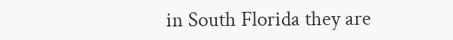in South Florida they are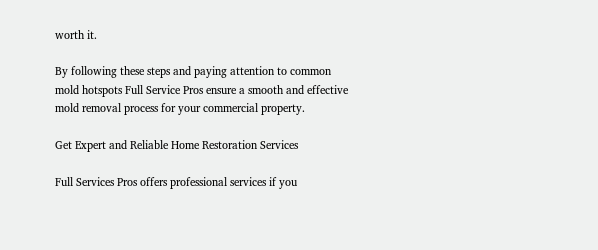worth it.

By following these steps and paying attention to common mold hotspots Full Service Pros ensure a smooth and effective mold removal process for your commercial property.

Get Expert and Reliable Home Restoration Services

Full Services Pros offers professional services if you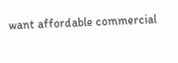want affordable commercial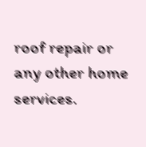roof repair or any other home services.